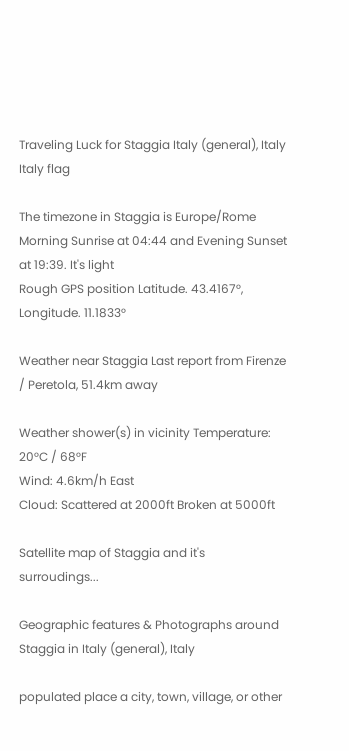Traveling Luck for Staggia Italy (general), Italy Italy flag

The timezone in Staggia is Europe/Rome
Morning Sunrise at 04:44 and Evening Sunset at 19:39. It's light
Rough GPS position Latitude. 43.4167°, Longitude. 11.1833°

Weather near Staggia Last report from Firenze / Peretola, 51.4km away

Weather shower(s) in vicinity Temperature: 20°C / 68°F
Wind: 4.6km/h East
Cloud: Scattered at 2000ft Broken at 5000ft

Satellite map of Staggia and it's surroudings...

Geographic features & Photographs around Staggia in Italy (general), Italy

populated place a city, town, village, or other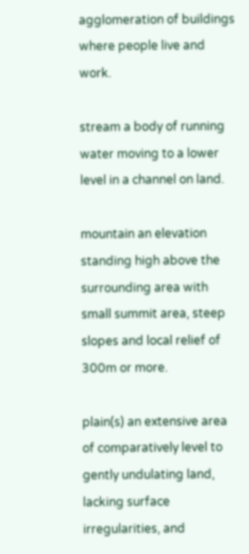agglomeration of buildings where people live and work.

stream a body of running water moving to a lower level in a channel on land.

mountain an elevation standing high above the surrounding area with small summit area, steep slopes and local relief of 300m or more.

plain(s) an extensive area of comparatively level to gently undulating land, lacking surface irregularities, and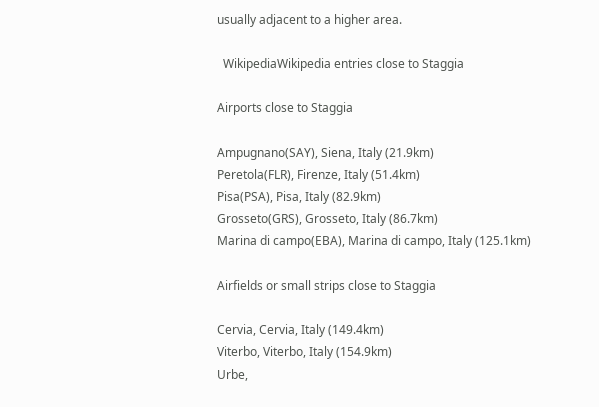usually adjacent to a higher area.

  WikipediaWikipedia entries close to Staggia

Airports close to Staggia

Ampugnano(SAY), Siena, Italy (21.9km)
Peretola(FLR), Firenze, Italy (51.4km)
Pisa(PSA), Pisa, Italy (82.9km)
Grosseto(GRS), Grosseto, Italy (86.7km)
Marina di campo(EBA), Marina di campo, Italy (125.1km)

Airfields or small strips close to Staggia

Cervia, Cervia, Italy (149.4km)
Viterbo, Viterbo, Italy (154.9km)
Urbe,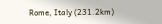Rome, Italy (231.2km)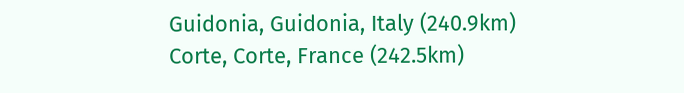Guidonia, Guidonia, Italy (240.9km)
Corte, Corte, France (242.5km)